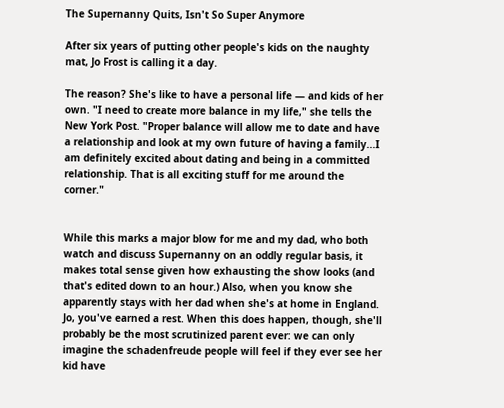The Supernanny Quits, Isn't So Super Anymore

After six years of putting other people's kids on the naughty mat, Jo Frost is calling it a day.

The reason? She's like to have a personal life — and kids of her own. "I need to create more balance in my life," she tells the New York Post. "Proper balance will allow me to date and have a relationship and look at my own future of having a family...I am definitely excited about dating and being in a committed relationship. That is all exciting stuff for me around the corner."


While this marks a major blow for me and my dad, who both watch and discuss Supernanny on an oddly regular basis, it makes total sense given how exhausting the show looks (and that's edited down to an hour.) Also, when you know she apparently stays with her dad when she's at home in England. Jo, you've earned a rest. When this does happen, though, she'll probably be the most scrutinized parent ever: we can only imagine the schadenfreude people will feel if they ever see her kid have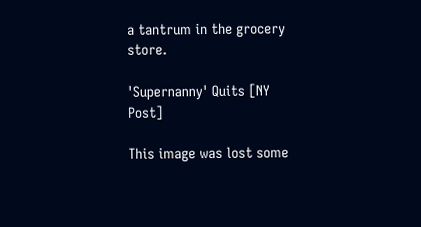a tantrum in the grocery store.

'Supernanny' Quits [NY Post]

This image was lost some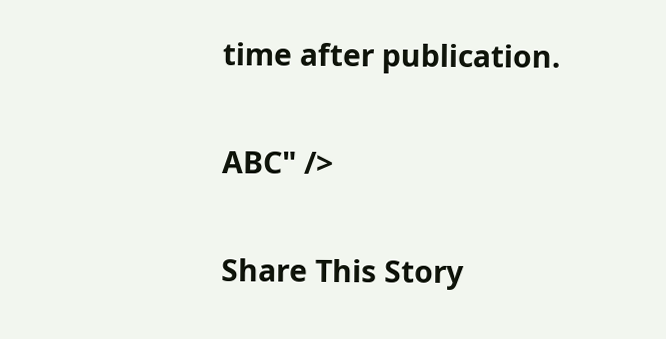time after publication.

ABC" />

Share This Story